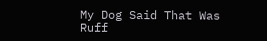My Dog Said That Was Ruff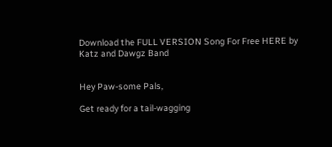Download the FULL VERSION Song For Free HERE by Katz and Dawgz Band


Hey Paw-some Pals,

Get ready for a tail-wagging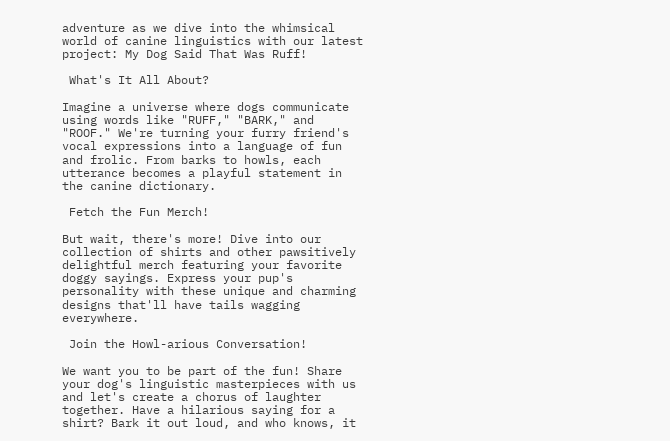adventure as we dive into the whimsical world of canine linguistics with our latest project: My Dog Said That Was Ruff!

 What's It All About?

Imagine a universe where dogs communicate using words like "RUFF," "BARK," and "ROOF." We're turning your furry friend's vocal expressions into a language of fun and frolic. From barks to howls, each utterance becomes a playful statement in the canine dictionary.

 Fetch the Fun Merch!

But wait, there's more! Dive into our collection of shirts and other pawsitively delightful merch featuring your favorite doggy sayings. Express your pup's personality with these unique and charming designs that'll have tails wagging everywhere.

 Join the Howl-arious Conversation!

We want you to be part of the fun! Share your dog's linguistic masterpieces with us and let's create a chorus of laughter together. Have a hilarious saying for a shirt? Bark it out loud, and who knows, it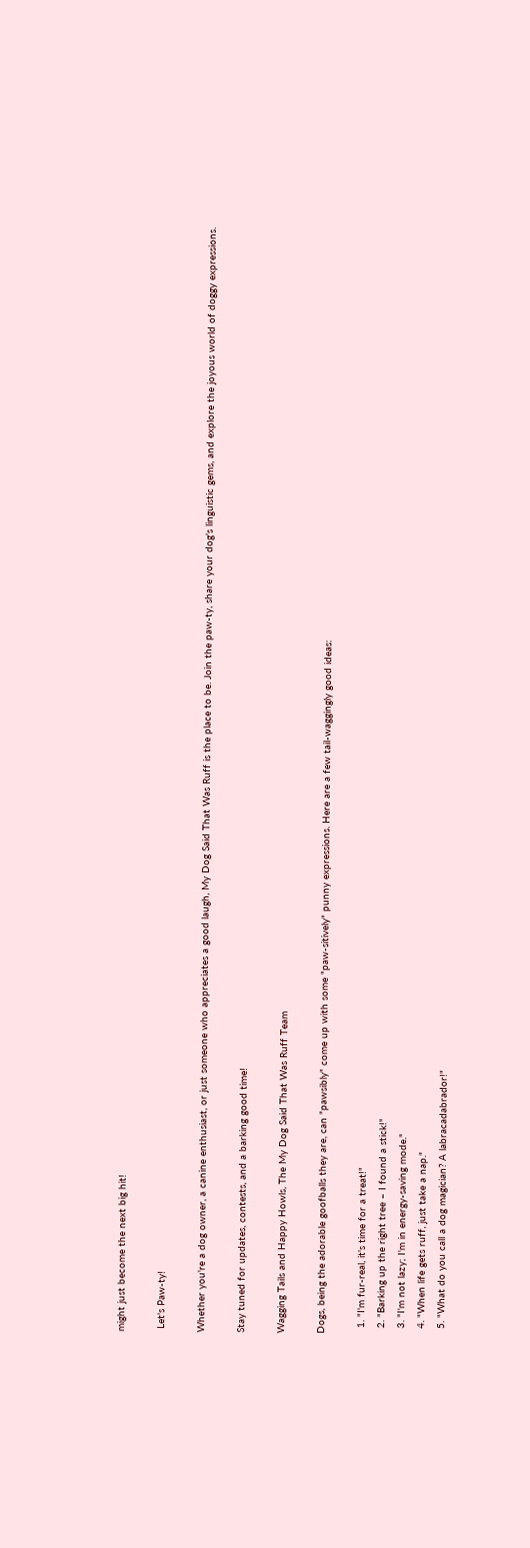might just become the next big hit!

 Let's Paw-ty!

Whether you're a dog owner, a canine enthusiast, or just someone who appreciates a good laugh, My Dog Said That Was Ruff is the place to be. Join the paw-ty, share your dog's linguistic gems, and explore the joyous world of doggy expressions.

Stay tuned for updates, contests, and a barking good time!

Wagging Tails and Happy Howls, The My Dog Said That Was Ruff Team

Dogs, being the adorable goofballs they are, can "pawsibly" come up with some "paw-sitively" punny expressions. Here are a few tail-waggingly good ideas:

  1. "I'm fur-real, it's time for a treat!"
  2. "Barking up the right tree – I found a stick!"
  3. "I'm not lazy; I'm in energy-saving mode."
  4. "When life gets ruff, just take a nap."
  5. "What do you call a dog magician? A labracadabrador!"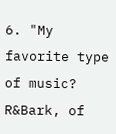6. "My favorite type of music? R&Bark, of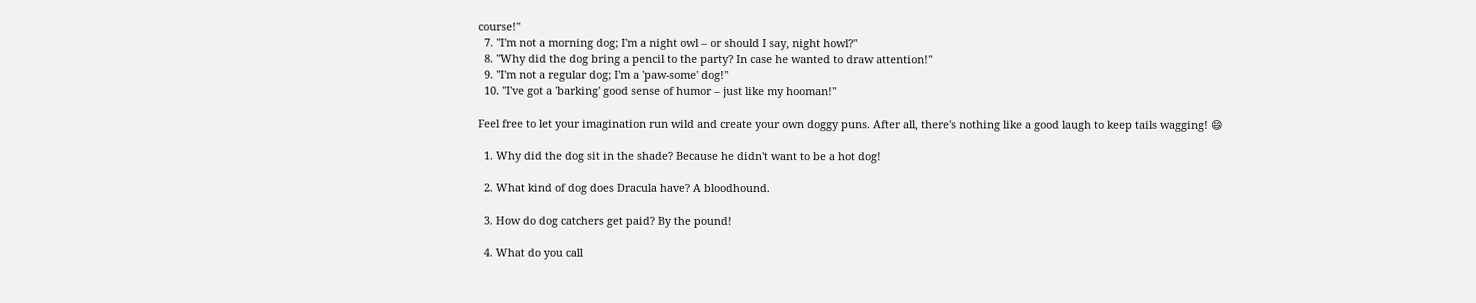course!"
  7. "I'm not a morning dog; I'm a night owl – or should I say, night howl?"
  8. "Why did the dog bring a pencil to the party? In case he wanted to draw attention!"
  9. "I'm not a regular dog; I'm a 'paw-some' dog!"
  10. "I've got a 'barking' good sense of humor – just like my hooman!"

Feel free to let your imagination run wild and create your own doggy puns. After all, there's nothing like a good laugh to keep tails wagging! 😄

  1. Why did the dog sit in the shade? Because he didn't want to be a hot dog!

  2. What kind of dog does Dracula have? A bloodhound.

  3. How do dog catchers get paid? By the pound!

  4. What do you call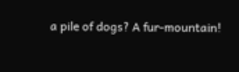a pile of dogs? A fur-mountain!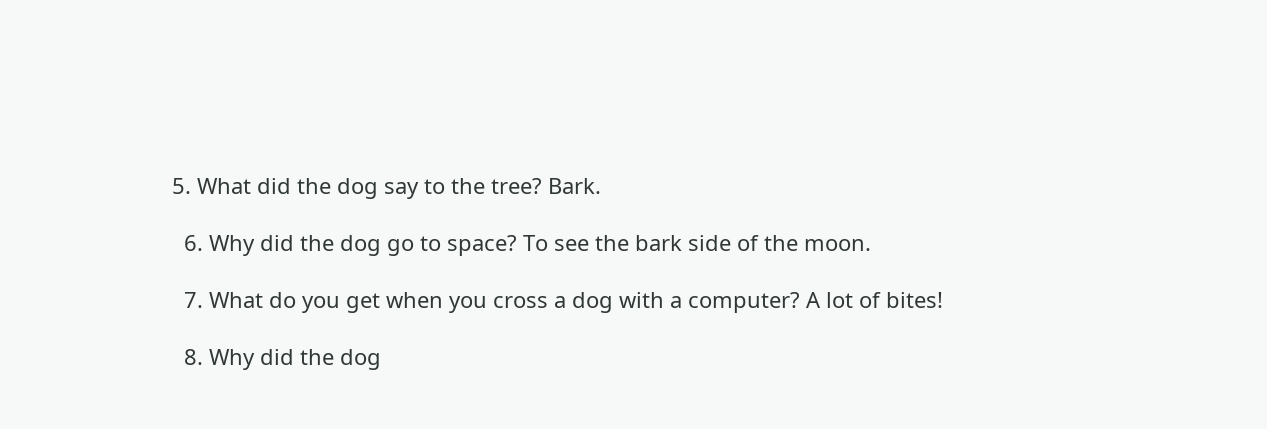5. What did the dog say to the tree? Bark.

  6. Why did the dog go to space? To see the bark side of the moon.

  7. What do you get when you cross a dog with a computer? A lot of bites!

  8. Why did the dog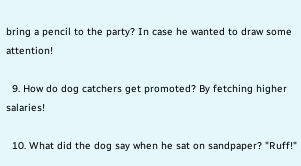bring a pencil to the party? In case he wanted to draw some attention!

  9. How do dog catchers get promoted? By fetching higher salaries!

  10. What did the dog say when he sat on sandpaper? "Ruff!"